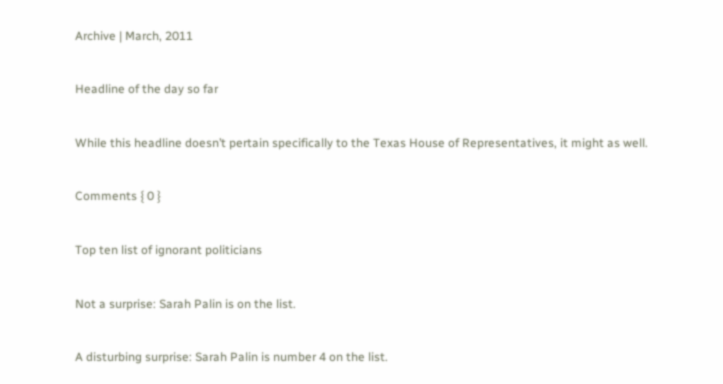Archive | March, 2011

Headline of the day so far

While this headline doesn’t pertain specifically to the Texas House of Representatives, it might as well.

Comments { 0 }

Top ten list of ignorant politicians

Not a surprise: Sarah Palin is on the list.

A disturbing surprise: Sarah Palin is number 4 on the list.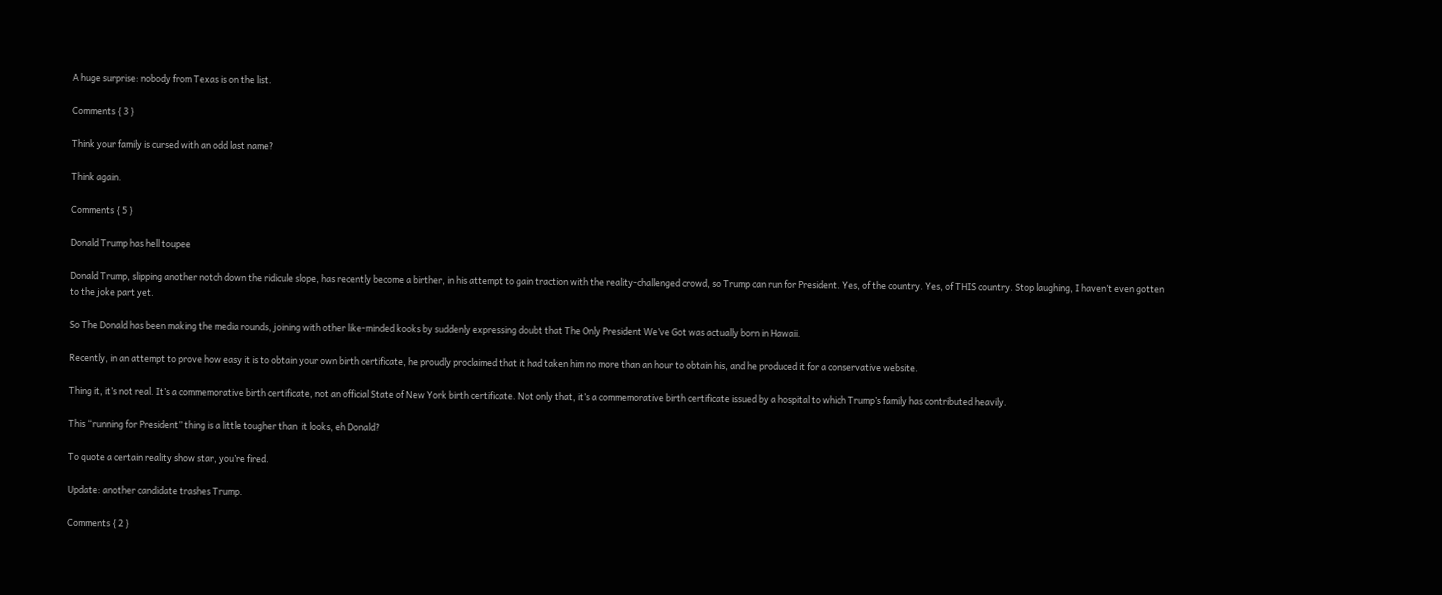A huge surprise: nobody from Texas is on the list.

Comments { 3 }

Think your family is cursed with an odd last name?

Think again.

Comments { 5 }

Donald Trump has hell toupee

Donald Trump, slipping another notch down the ridicule slope, has recently become a birther, in his attempt to gain traction with the reality-challenged crowd, so Trump can run for President. Yes, of the country. Yes, of THIS country. Stop laughing, I haven’t even gotten to the joke part yet.

So The Donald has been making the media rounds, joining with other like-minded kooks by suddenly expressing doubt that The Only President We’ve Got was actually born in Hawaii.

Recently, in an attempt to prove how easy it is to obtain your own birth certificate, he proudly proclaimed that it had taken him no more than an hour to obtain his, and he produced it for a conservative website.

Thing it, it’s not real. It’s a commemorative birth certificate, not an official State of New York birth certificate. Not only that, it’s a commemorative birth certificate issued by a hospital to which Trump’s family has contributed heavily.

This “running for President” thing is a little tougher than  it looks, eh Donald?

To quote a certain reality show star, you’re fired.

Update: another candidate trashes Trump.

Comments { 2 }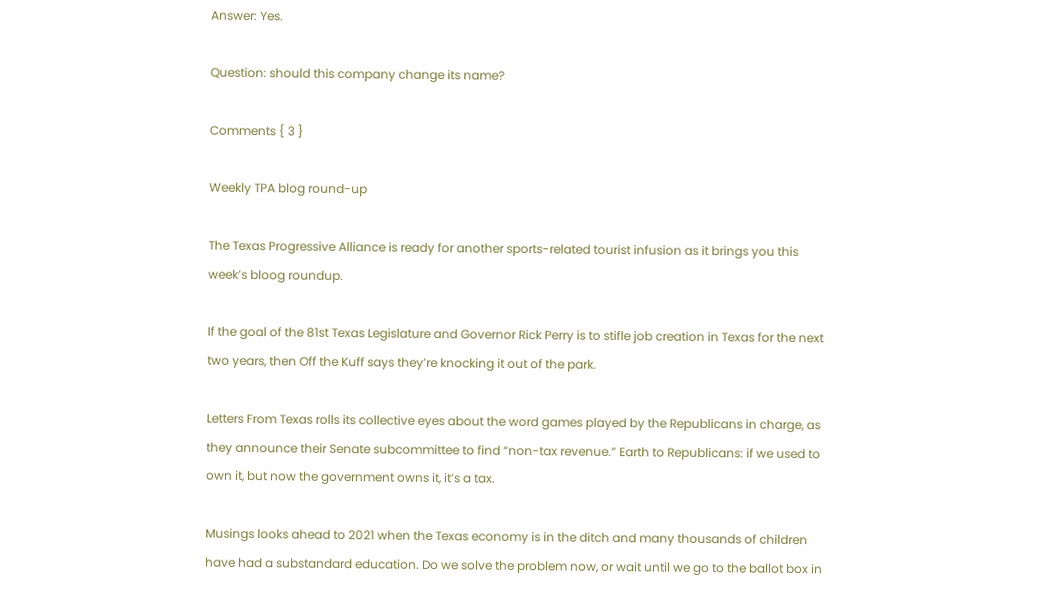Answer: Yes.

Question: should this company change its name?

Comments { 3 }

Weekly TPA blog round-up

The Texas Progressive Alliance is ready for another sports-related tourist infusion as it brings you this week’s bloog roundup.

If the goal of the 81st Texas Legislature and Governor Rick Perry is to stifle job creation in Texas for the next two years, then Off the Kuff says they’re knocking it out of the park.

Letters From Texas rolls its collective eyes about the word games played by the Republicans in charge, as they announce their Senate subcommittee to find “non-tax revenue.” Earth to Republicans: if we used to own it, but now the government owns it, it’s a tax.

Musings looks ahead to 2021 when the Texas economy is in the ditch and many thousands of children have had a substandard education. Do we solve the problem now, or wait until we go to the ballot box in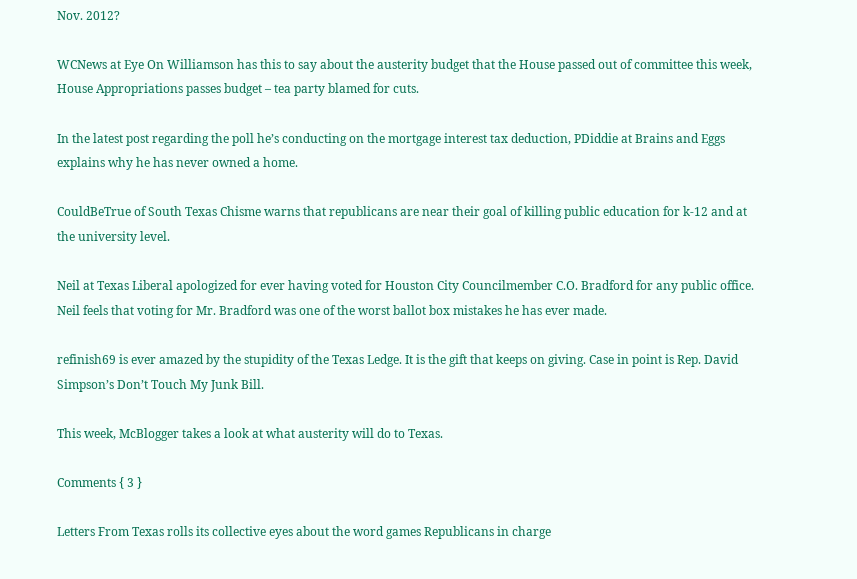Nov. 2012?

WCNews at Eye On Williamson has this to say about the austerity budget that the House passed out of committee this week, House Appropriations passes budget – tea party blamed for cuts.

In the latest post regarding the poll he’s conducting on the mortgage interest tax deduction, PDiddie at Brains and Eggs explains why he has never owned a home.

CouldBeTrue of South Texas Chisme warns that republicans are near their goal of killing public education for k-12 and at the university level.

Neil at Texas Liberal apologized for ever having voted for Houston City Councilmember C.O. Bradford for any public office. Neil feels that voting for Mr. Bradford was one of the worst ballot box mistakes he has ever made.

refinish69 is ever amazed by the stupidity of the Texas Ledge. It is the gift that keeps on giving. Case in point is Rep. David Simpson’s Don’t Touch My Junk Bill.

This week, McBlogger takes a look at what austerity will do to Texas.

Comments { 3 }

Letters From Texas rolls its collective eyes about the word games Republicans in charge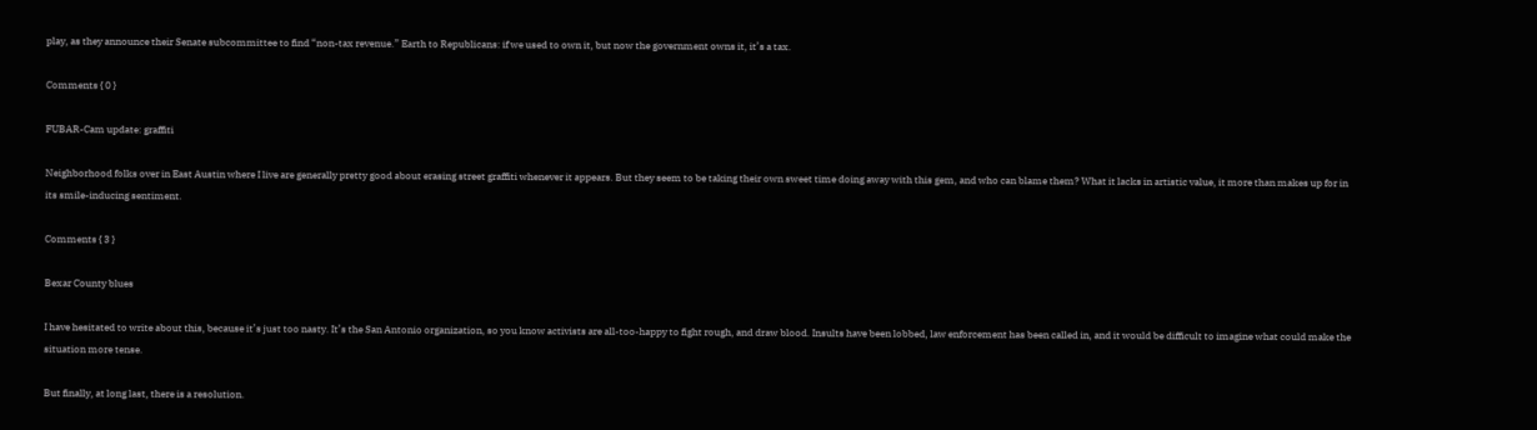play, as they announce their Senate subcommittee to find “non-tax revenue.” Earth to Republicans: if we used to own it, but now the government owns it, it’s a tax.

Comments { 0 }

FUBAR-Cam update: graffiti

Neighborhood folks over in East Austin where I live are generally pretty good about erasing street graffiti whenever it appears. But they seem to be taking their own sweet time doing away with this gem, and who can blame them? What it lacks in artistic value, it more than makes up for in its smile-inducing sentiment.

Comments { 3 }

Bexar County blues

I have hesitated to write about this, because it’s just too nasty. It’s the San Antonio organization, so you know activists are all-too-happy to fight rough, and draw blood. Insults have been lobbed, law enforcement has been called in, and it would be difficult to imagine what could make the situation more tense.

But finally, at long last, there is a resolution.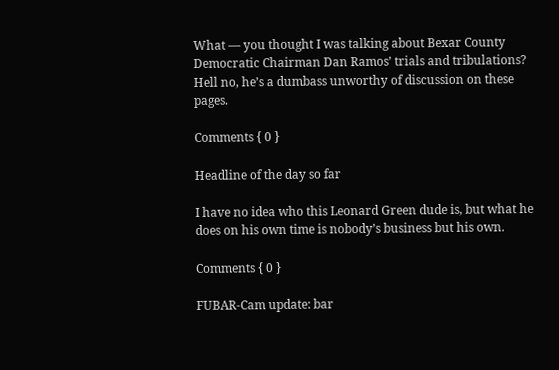What — you thought I was talking about Bexar County Democratic Chairman Dan Ramos’ trials and tribulations? Hell no, he’s a dumbass unworthy of discussion on these pages.

Comments { 0 }

Headline of the day so far

I have no idea who this Leonard Green dude is, but what he does on his own time is nobody’s business but his own.

Comments { 0 }

FUBAR-Cam update: bar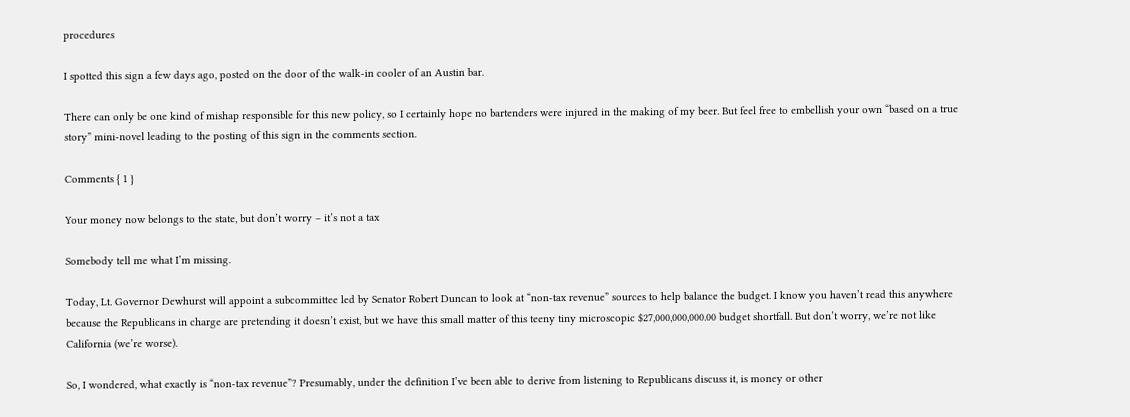procedures

I spotted this sign a few days ago, posted on the door of the walk-in cooler of an Austin bar.

There can only be one kind of mishap responsible for this new policy, so I certainly hope no bartenders were injured in the making of my beer. But feel free to embellish your own “based on a true story” mini-novel leading to the posting of this sign in the comments section.

Comments { 1 }

Your money now belongs to the state, but don’t worry – it’s not a tax

Somebody tell me what I’m missing.

Today, Lt. Governor Dewhurst will appoint a subcommittee led by Senator Robert Duncan to look at “non-tax revenue” sources to help balance the budget. I know you haven’t read this anywhere because the Republicans in charge are pretending it doesn’t exist, but we have this small matter of this teeny tiny microscopic $27,000,000,000.00 budget shortfall. But don’t worry, we’re not like California (we’re worse).

So, I wondered, what exactly is “non-tax revenue”? Presumably, under the definition I’ve been able to derive from listening to Republicans discuss it, is money or other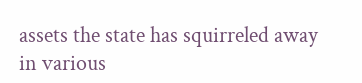assets the state has squirreled away in various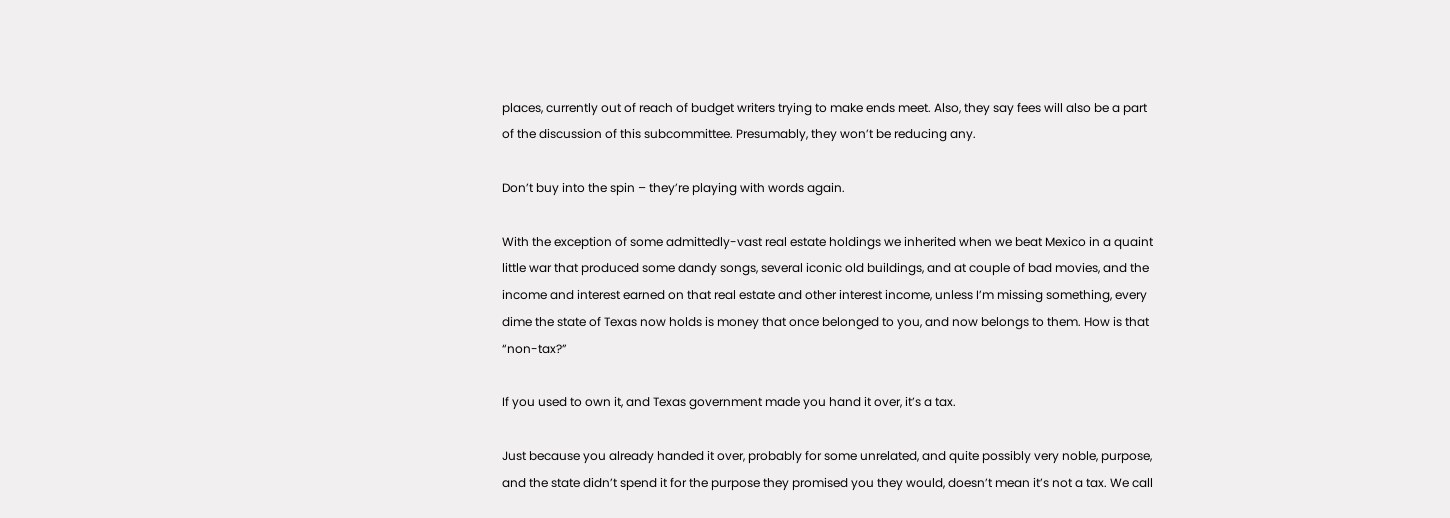places, currently out of reach of budget writers trying to make ends meet. Also, they say fees will also be a part of the discussion of this subcommittee. Presumably, they won’t be reducing any.

Don’t buy into the spin – they’re playing with words again.

With the exception of some admittedly-vast real estate holdings we inherited when we beat Mexico in a quaint little war that produced some dandy songs, several iconic old buildings, and at couple of bad movies, and the income and interest earned on that real estate and other interest income, unless I’m missing something, every dime the state of Texas now holds is money that once belonged to you, and now belongs to them. How is that “non-tax?”

If you used to own it, and Texas government made you hand it over, it’s a tax.

Just because you already handed it over, probably for some unrelated, and quite possibly very noble, purpose, and the state didn’t spend it for the purpose they promised you they would, doesn’t mean it’s not a tax. We call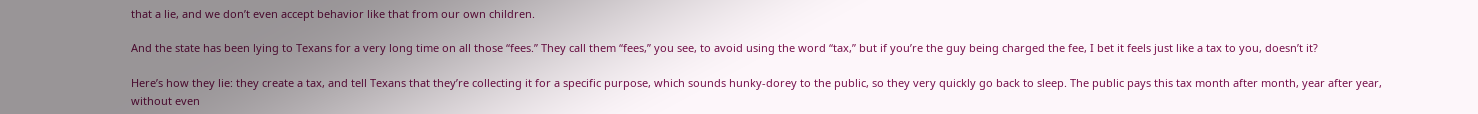that a lie, and we don’t even accept behavior like that from our own children.

And the state has been lying to Texans for a very long time on all those “fees.” They call them “fees,” you see, to avoid using the word “tax,” but if you’re the guy being charged the fee, I bet it feels just like a tax to you, doesn’t it?

Here’s how they lie: they create a tax, and tell Texans that they’re collecting it for a specific purpose, which sounds hunky-dorey to the public, so they very quickly go back to sleep. The public pays this tax month after month, year after year, without even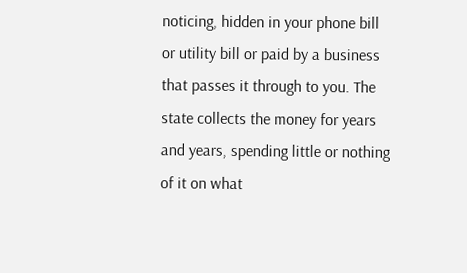noticing, hidden in your phone bill or utility bill or paid by a business that passes it through to you. The state collects the money for years and years, spending little or nothing of it on what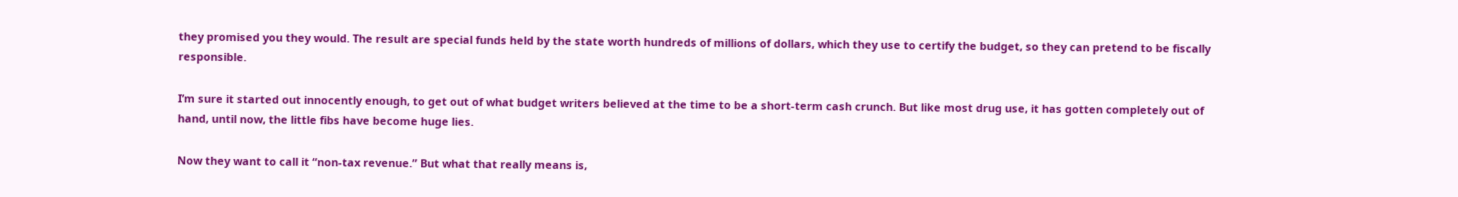they promised you they would. The result are special funds held by the state worth hundreds of millions of dollars, which they use to certify the budget, so they can pretend to be fiscally responsible.

I’m sure it started out innocently enough, to get out of what budget writers believed at the time to be a short-term cash crunch. But like most drug use, it has gotten completely out of hand, until now, the little fibs have become huge lies.

Now they want to call it “non-tax revenue.” But what that really means is,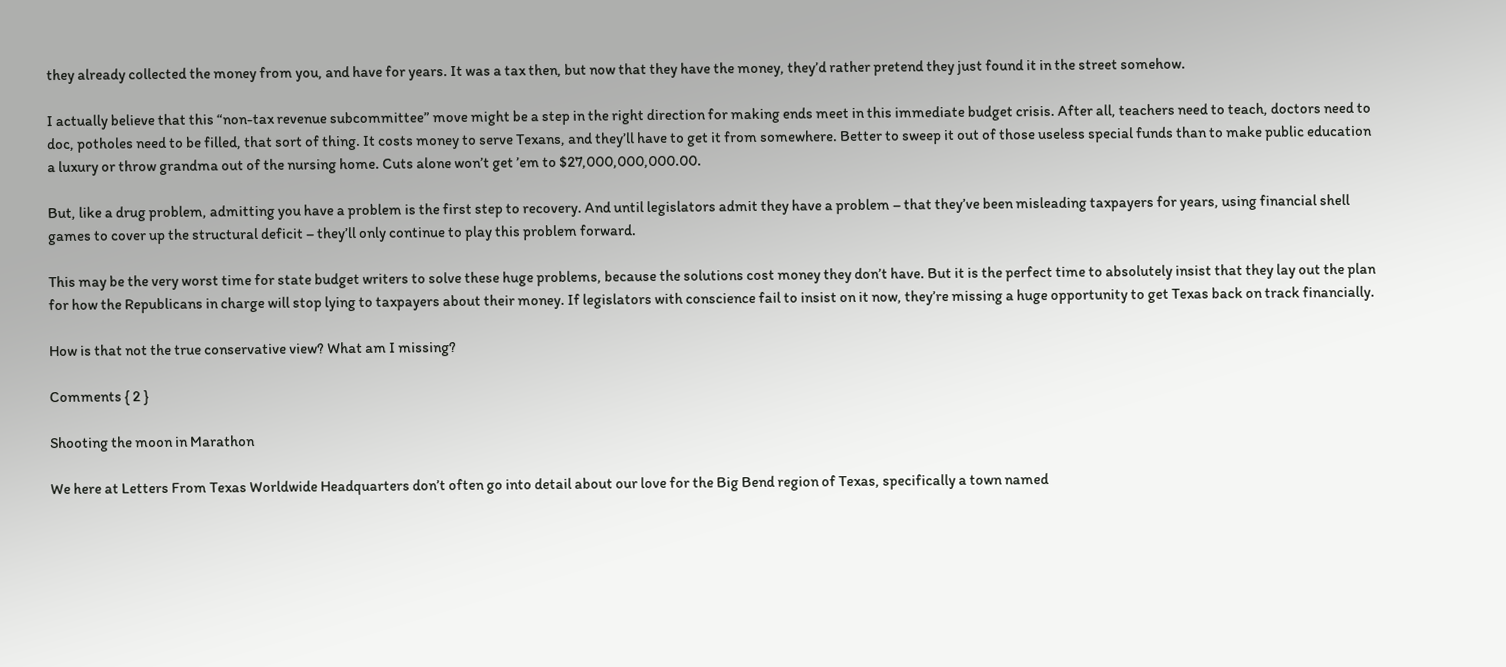they already collected the money from you, and have for years. It was a tax then, but now that they have the money, they’d rather pretend they just found it in the street somehow.

I actually believe that this “non-tax revenue subcommittee” move might be a step in the right direction for making ends meet in this immediate budget crisis. After all, teachers need to teach, doctors need to doc, potholes need to be filled, that sort of thing. It costs money to serve Texans, and they’ll have to get it from somewhere. Better to sweep it out of those useless special funds than to make public education a luxury or throw grandma out of the nursing home. Cuts alone won’t get ’em to $27,000,000,000.00.

But, like a drug problem, admitting you have a problem is the first step to recovery. And until legislators admit they have a problem – that they’ve been misleading taxpayers for years, using financial shell games to cover up the structural deficit – they’ll only continue to play this problem forward.

This may be the very worst time for state budget writers to solve these huge problems, because the solutions cost money they don’t have. But it is the perfect time to absolutely insist that they lay out the plan for how the Republicans in charge will stop lying to taxpayers about their money. If legislators with conscience fail to insist on it now, they’re missing a huge opportunity to get Texas back on track financially.

How is that not the true conservative view? What am I missing?

Comments { 2 }

Shooting the moon in Marathon

We here at Letters From Texas Worldwide Headquarters don’t often go into detail about our love for the Big Bend region of Texas, specifically a town named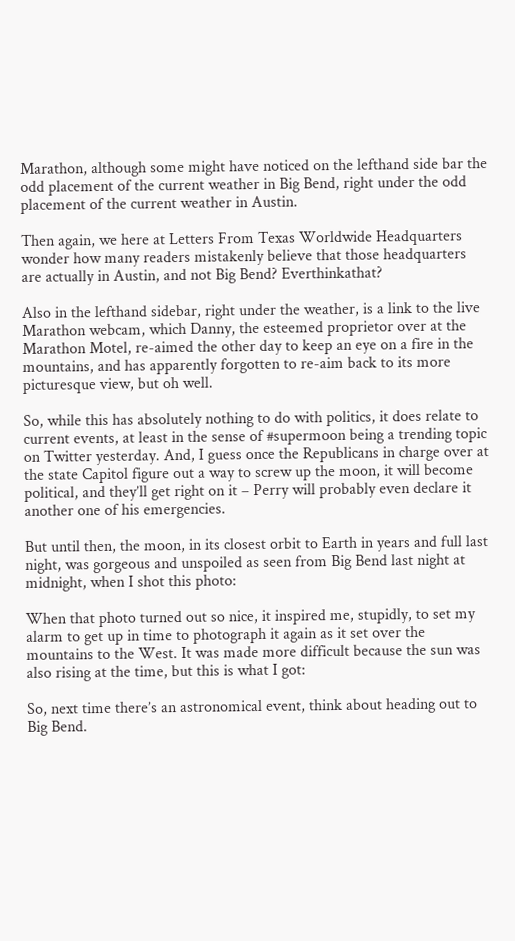Marathon, although some might have noticed on the lefthand side bar the odd placement of the current weather in Big Bend, right under the odd placement of the current weather in Austin.

Then again, we here at Letters From Texas Worldwide Headquarters wonder how many readers mistakenly believe that those headquarters are actually in Austin, and not Big Bend? Everthinkathat?

Also in the lefthand sidebar, right under the weather, is a link to the live Marathon webcam, which Danny, the esteemed proprietor over at the Marathon Motel, re-aimed the other day to keep an eye on a fire in the mountains, and has apparently forgotten to re-aim back to its more picturesque view, but oh well.

So, while this has absolutely nothing to do with politics, it does relate to current events, at least in the sense of #supermoon being a trending topic on Twitter yesterday. And, I guess once the Republicans in charge over at the state Capitol figure out a way to screw up the moon, it will become political, and they’ll get right on it – Perry will probably even declare it another one of his emergencies.

But until then, the moon, in its closest orbit to Earth in years and full last night, was gorgeous and unspoiled as seen from Big Bend last night at midnight, when I shot this photo:

When that photo turned out so nice, it inspired me, stupidly, to set my alarm to get up in time to photograph it again as it set over the mountains to the West. It was made more difficult because the sun was also rising at the time, but this is what I got:

So, next time there’s an astronomical event, think about heading out to Big Bend.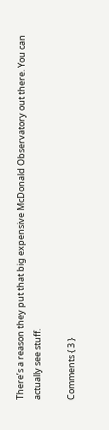There’s a reason they put that big expensive McDonald Observatory out there. You can actually see stuff.

Comments { 3 }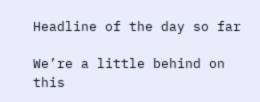Headline of the day so far

We’re a little behind on this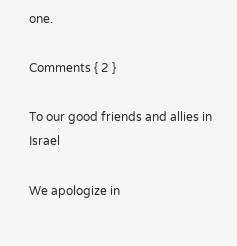one.

Comments { 2 }

To our good friends and allies in Israel

We apologize in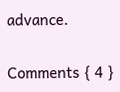advance.

Comments { 4 }